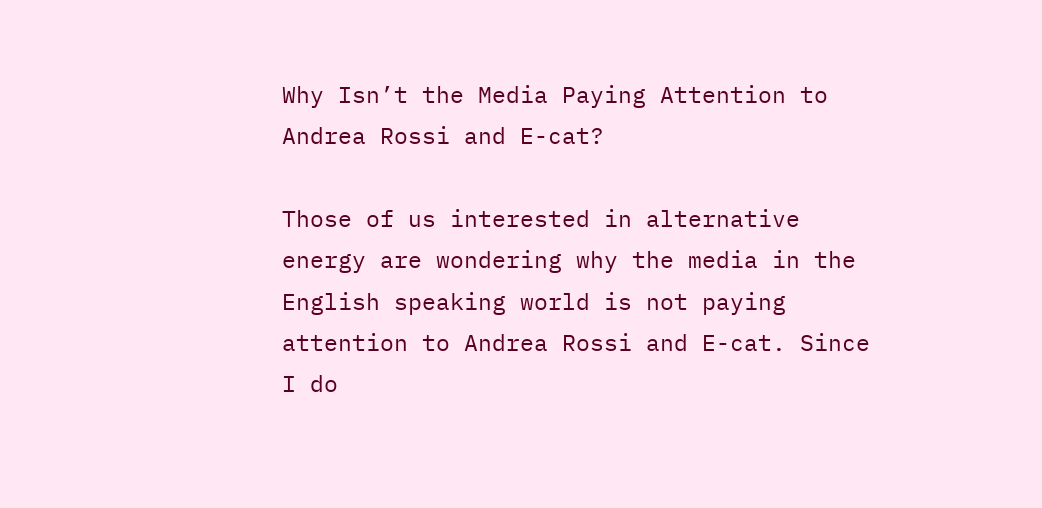Why Isn’t the Media Paying Attention to Andrea Rossi and E-cat?

Those of us interested in alternative energy are wondering why the media in the English speaking world is not paying attention to Andrea Rossi and E-cat. Since I do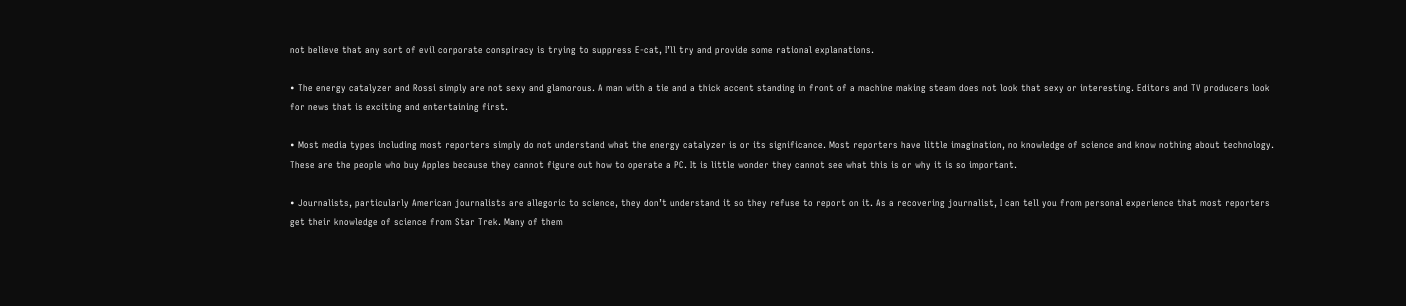not believe that any sort of evil corporate conspiracy is trying to suppress E-cat, I’ll try and provide some rational explanations.

• The energy catalyzer and Rossi simply are not sexy and glamorous. A man with a tie and a thick accent standing in front of a machine making steam does not look that sexy or interesting. Editors and TV producers look for news that is exciting and entertaining first.

• Most media types including most reporters simply do not understand what the energy catalyzer is or its significance. Most reporters have little imagination, no knowledge of science and know nothing about technology. These are the people who buy Apples because they cannot figure out how to operate a PC. It is little wonder they cannot see what this is or why it is so important.

• Journalists, particularly American journalists are allegoric to science, they don’t understand it so they refuse to report on it. As a recovering journalist, I can tell you from personal experience that most reporters get their knowledge of science from Star Trek. Many of them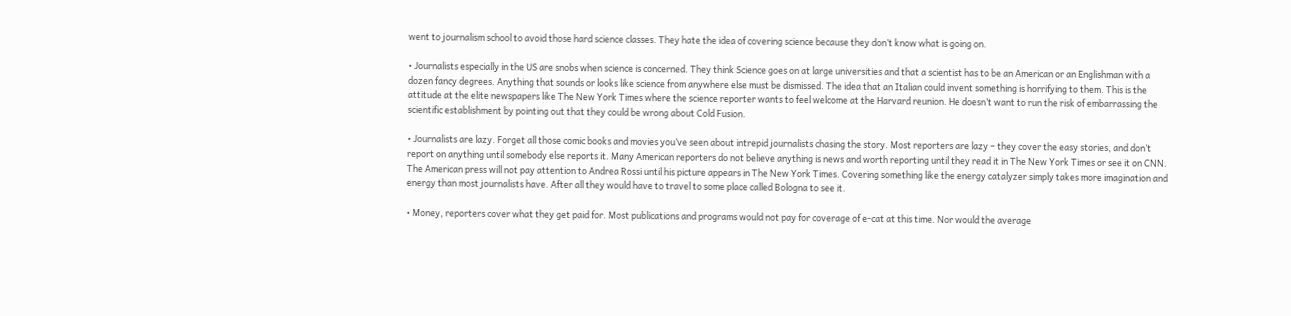went to journalism school to avoid those hard science classes. They hate the idea of covering science because they don’t know what is going on.

• Journalists especially in the US are snobs when science is concerned. They think Science goes on at large universities and that a scientist has to be an American or an Englishman with a dozen fancy degrees. Anything that sounds or looks like science from anywhere else must be dismissed. The idea that an Italian could invent something is horrifying to them. This is the attitude at the elite newspapers like The New York Times where the science reporter wants to feel welcome at the Harvard reunion. He doesn’t want to run the risk of embarrassing the scientific establishment by pointing out that they could be wrong about Cold Fusion.

• Journalists are lazy. Forget all those comic books and movies you’ve seen about intrepid journalists chasing the story. Most reporters are lazy – they cover the easy stories, and don’t report on anything until somebody else reports it. Many American reporters do not believe anything is news and worth reporting until they read it in The New York Times or see it on CNN. The American press will not pay attention to Andrea Rossi until his picture appears in The New York Times. Covering something like the energy catalyzer simply takes more imagination and energy than most journalists have. After all they would have to travel to some place called Bologna to see it.

• Money, reporters cover what they get paid for. Most publications and programs would not pay for coverage of e-cat at this time. Nor would the average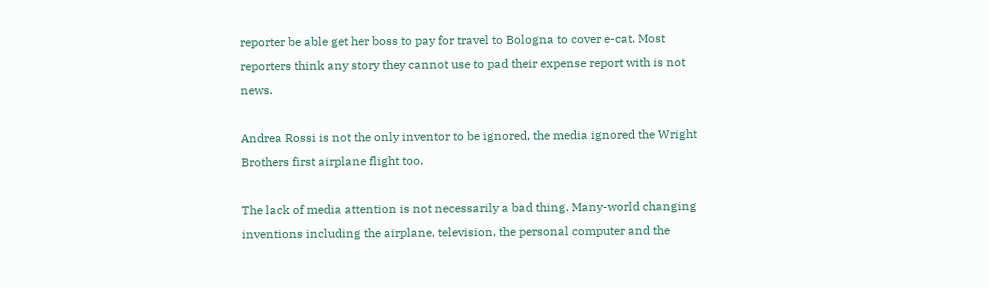reporter be able get her boss to pay for travel to Bologna to cover e-cat. Most reporters think any story they cannot use to pad their expense report with is not news.

Andrea Rossi is not the only inventor to be ignored, the media ignored the Wright Brothers first airplane flight too.

The lack of media attention is not necessarily a bad thing. Many-world changing inventions including the airplane, television, the personal computer and the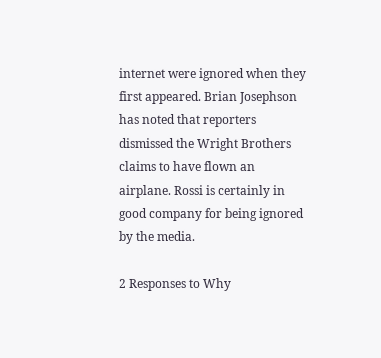internet were ignored when they first appeared. Brian Josephson has noted that reporters dismissed the Wright Brothers claims to have flown an airplane. Rossi is certainly in good company for being ignored by the media.

2 Responses to Why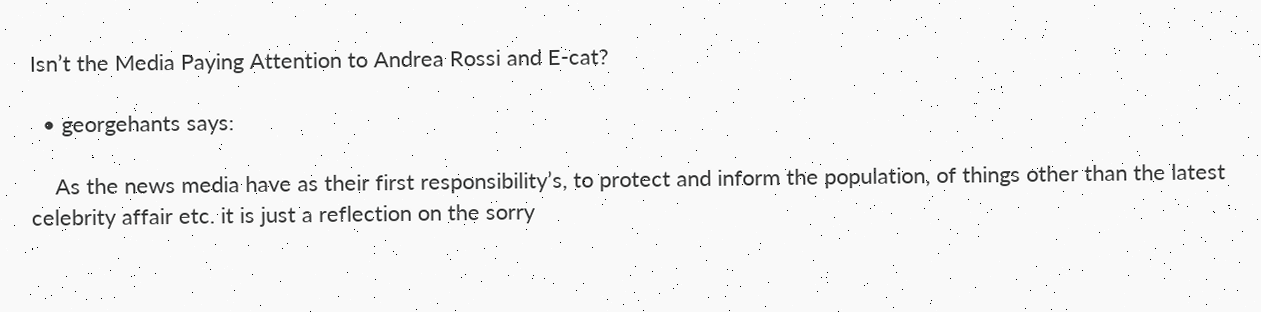Isn’t the Media Paying Attention to Andrea Rossi and E-cat?

  • georgehants says:

    As the news media have as their first responsibility’s, to protect and inform the population, of things other than the latest celebrity affair etc. it is just a reflection on the sorry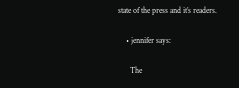state of the press and it’s readers.

    • jennifer says:

      The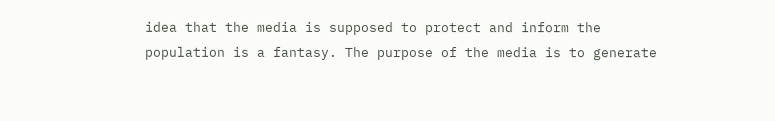idea that the media is supposed to protect and inform the population is a fantasy. The purpose of the media is to generate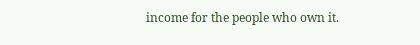income for the people who own it.